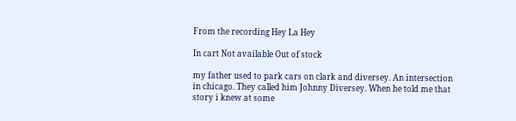From the recording Hey La Hey

In cart Not available Out of stock

my father used to park cars on clark and diversey. An intersection in chicago. They called him Johnny Diversey. When he told me that story i knew at some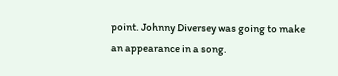point. Johnny Diversey was going to make an appearance in a song.